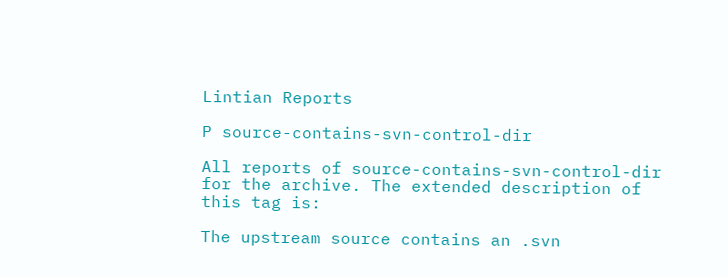Lintian Reports

P source-contains-svn-control-dir

All reports of source-contains-svn-control-dir for the archive. The extended description of this tag is:

The upstream source contains an .svn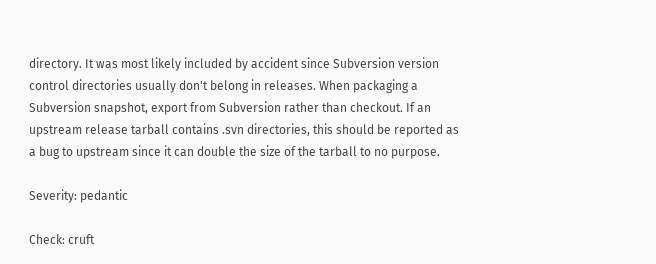directory. It was most likely included by accident since Subversion version control directories usually don't belong in releases. When packaging a Subversion snapshot, export from Subversion rather than checkout. If an upstream release tarball contains .svn directories, this should be reported as a bug to upstream since it can double the size of the tarball to no purpose.

Severity: pedantic

Check: cruft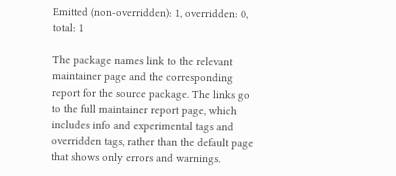Emitted (non-overridden): 1, overridden: 0, total: 1

The package names link to the relevant maintainer page and the corresponding report for the source package. The links go to the full maintainer report page, which includes info and experimental tags and overridden tags, rather than the default page that shows only errors and warnings.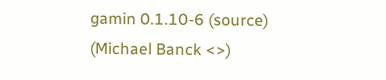gamin 0.1.10-6 (source) (Michael Banck <>)